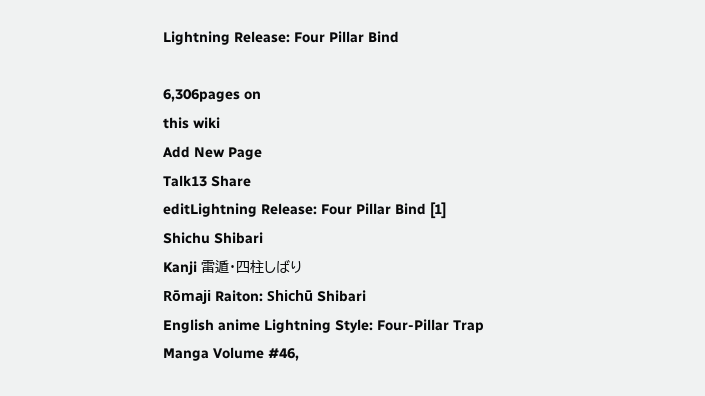Lightning Release: Four Pillar Bind

6,306pages on
this wiki
Add New Page
Talk13 Share
editLightning Release: Four Pillar Bind [1]
Shichu Shibari
Kanji 雷遁・四柱しばり
Rōmaji Raiton: Shichū Shibari
English anime Lightning Style: Four-Pillar Trap
Manga Volume #46,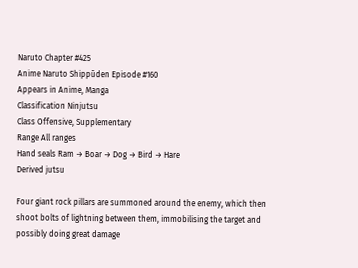Naruto Chapter #425
Anime Naruto Shippūden Episode #160
Appears in Anime, Manga
Classification Ninjutsu
Class Offensive, Supplementary
Range All ranges
Hand seals Ram → Boar → Dog → Bird → Hare
Derived jutsu

Four giant rock pillars are summoned around the enemy, which then shoot bolts of lightning between them, immobilising the target and possibly doing great damage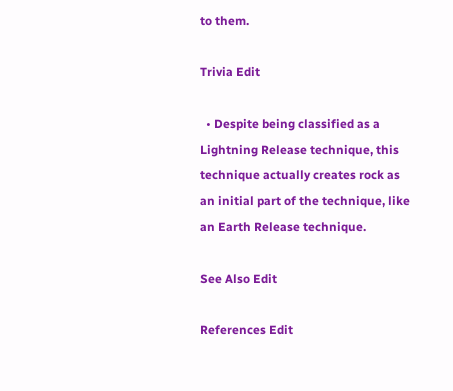to them.

Trivia Edit

  • Despite being classified as a Lightning Release technique, this technique actually creates rock as an initial part of the technique, like an Earth Release technique.

See Also Edit

References Edit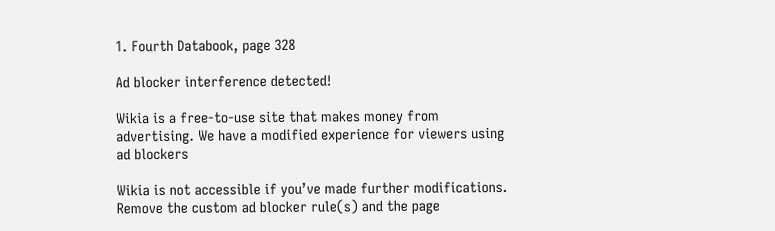1. Fourth Databook, page 328

Ad blocker interference detected!

Wikia is a free-to-use site that makes money from advertising. We have a modified experience for viewers using ad blockers

Wikia is not accessible if you’ve made further modifications. Remove the custom ad blocker rule(s) and the page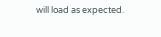will load as expected.